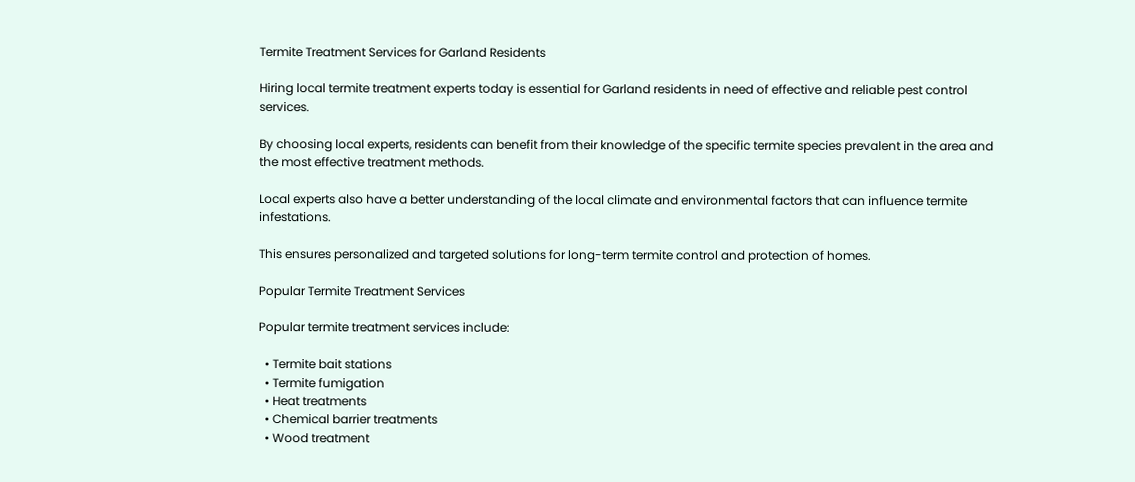Termite Treatment Services for Garland Residents

Hiring local termite treatment experts today is essential for Garland residents in need of effective and reliable pest control services.

By choosing local experts, residents can benefit from their knowledge of the specific termite species prevalent in the area and the most effective treatment methods.

Local experts also have a better understanding of the local climate and environmental factors that can influence termite infestations.

This ensures personalized and targeted solutions for long-term termite control and protection of homes.

Popular Termite Treatment Services

Popular termite treatment services include:

  • Termite bait stations
  • Termite fumigation
  • Heat treatments
  • Chemical barrier treatments
  • Wood treatment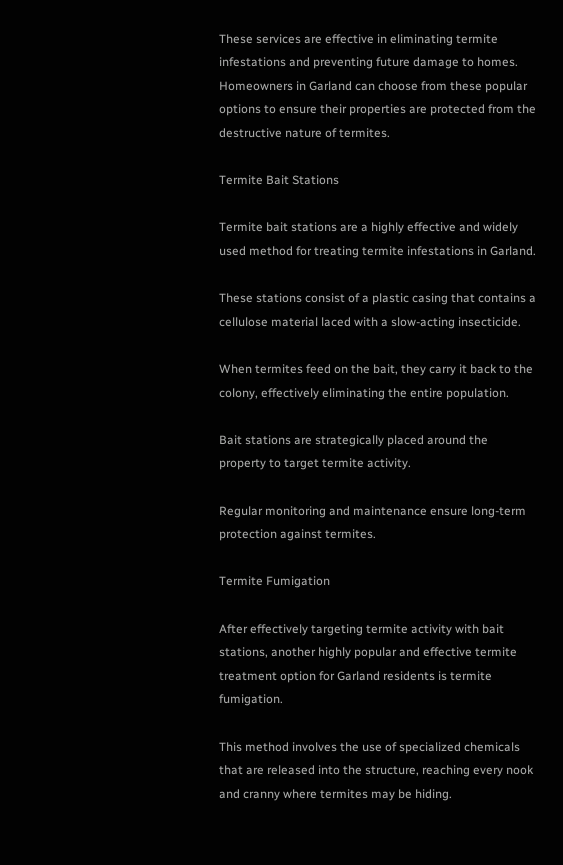These services are effective in eliminating termite infestations and preventing future damage to homes. Homeowners in Garland can choose from these popular options to ensure their properties are protected from the destructive nature of termites.

Termite Bait Stations

Termite bait stations are a highly effective and widely used method for treating termite infestations in Garland.

These stations consist of a plastic casing that contains a cellulose material laced with a slow-acting insecticide.

When termites feed on the bait, they carry it back to the colony, effectively eliminating the entire population.

Bait stations are strategically placed around the property to target termite activity.

Regular monitoring and maintenance ensure long-term protection against termites.

Termite Fumigation

After effectively targeting termite activity with bait stations, another highly popular and effective termite treatment option for Garland residents is termite fumigation.

This method involves the use of specialized chemicals that are released into the structure, reaching every nook and cranny where termites may be hiding.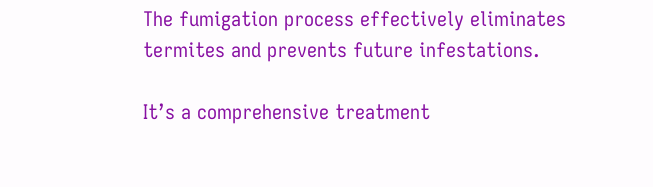The fumigation process effectively eliminates termites and prevents future infestations.

It’s a comprehensive treatment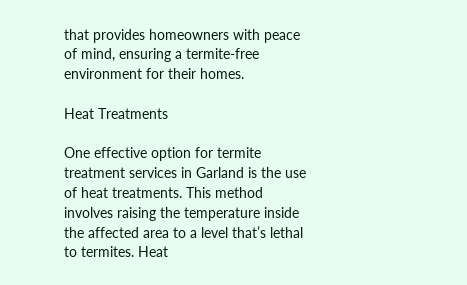that provides homeowners with peace of mind, ensuring a termite-free environment for their homes.

Heat Treatments

One effective option for termite treatment services in Garland is the use of heat treatments. This method involves raising the temperature inside the affected area to a level that’s lethal to termites. Heat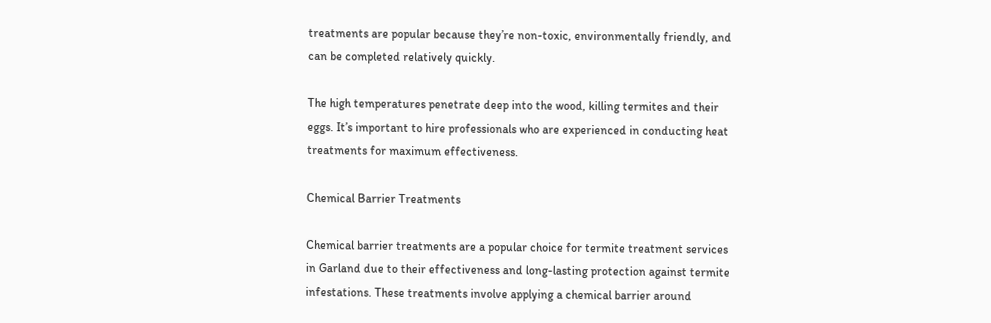treatments are popular because they’re non-toxic, environmentally friendly, and can be completed relatively quickly.

The high temperatures penetrate deep into the wood, killing termites and their eggs. It’s important to hire professionals who are experienced in conducting heat treatments for maximum effectiveness.

Chemical Barrier Treatments

Chemical barrier treatments are a popular choice for termite treatment services in Garland due to their effectiveness and long-lasting protection against termite infestations. These treatments involve applying a chemical barrier around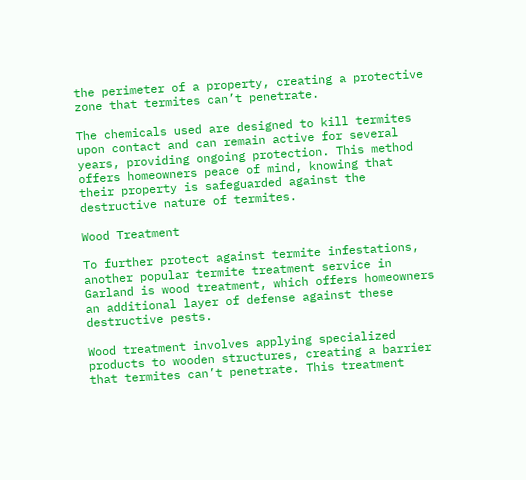the perimeter of a property, creating a protective zone that termites can’t penetrate.

The chemicals used are designed to kill termites upon contact and can remain active for several years, providing ongoing protection. This method offers homeowners peace of mind, knowing that their property is safeguarded against the destructive nature of termites.

Wood Treatment

To further protect against termite infestations, another popular termite treatment service in Garland is wood treatment, which offers homeowners an additional layer of defense against these destructive pests.

Wood treatment involves applying specialized products to wooden structures, creating a barrier that termites can’t penetrate. This treatment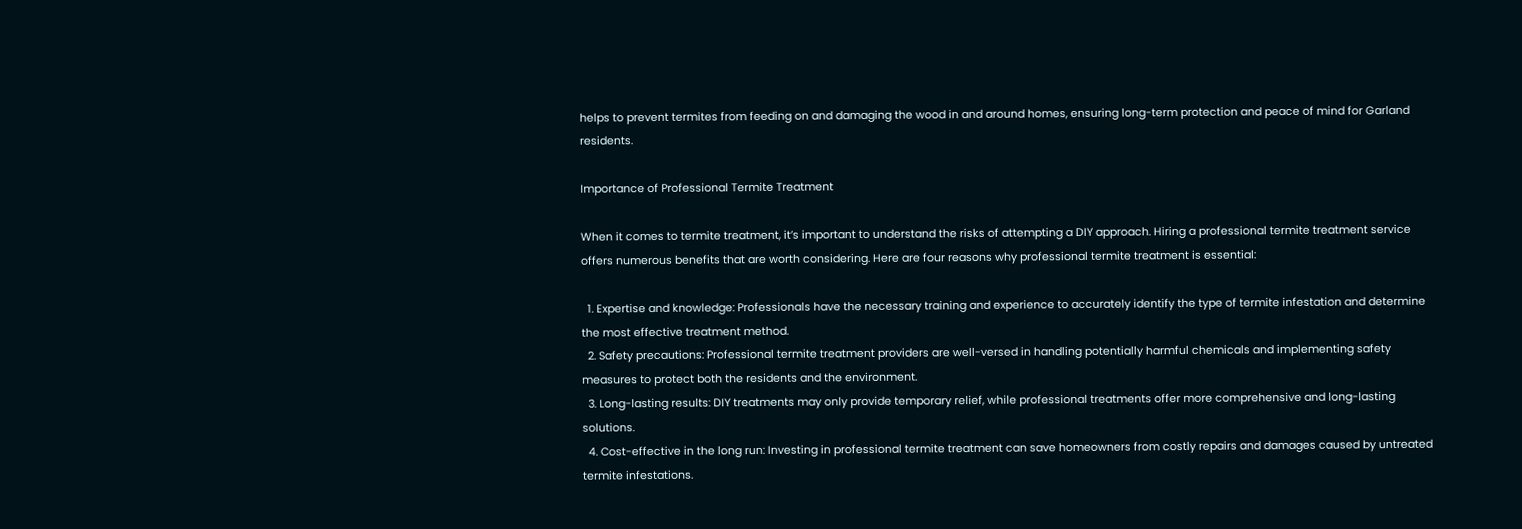helps to prevent termites from feeding on and damaging the wood in and around homes, ensuring long-term protection and peace of mind for Garland residents.

Importance of Professional Termite Treatment

When it comes to termite treatment, it’s important to understand the risks of attempting a DIY approach. Hiring a professional termite treatment service offers numerous benefits that are worth considering. Here are four reasons why professional termite treatment is essential:

  1. Expertise and knowledge: Professionals have the necessary training and experience to accurately identify the type of termite infestation and determine the most effective treatment method.
  2. Safety precautions: Professional termite treatment providers are well-versed in handling potentially harmful chemicals and implementing safety measures to protect both the residents and the environment.
  3. Long-lasting results: DIY treatments may only provide temporary relief, while professional treatments offer more comprehensive and long-lasting solutions.
  4. Cost-effective in the long run: Investing in professional termite treatment can save homeowners from costly repairs and damages caused by untreated termite infestations.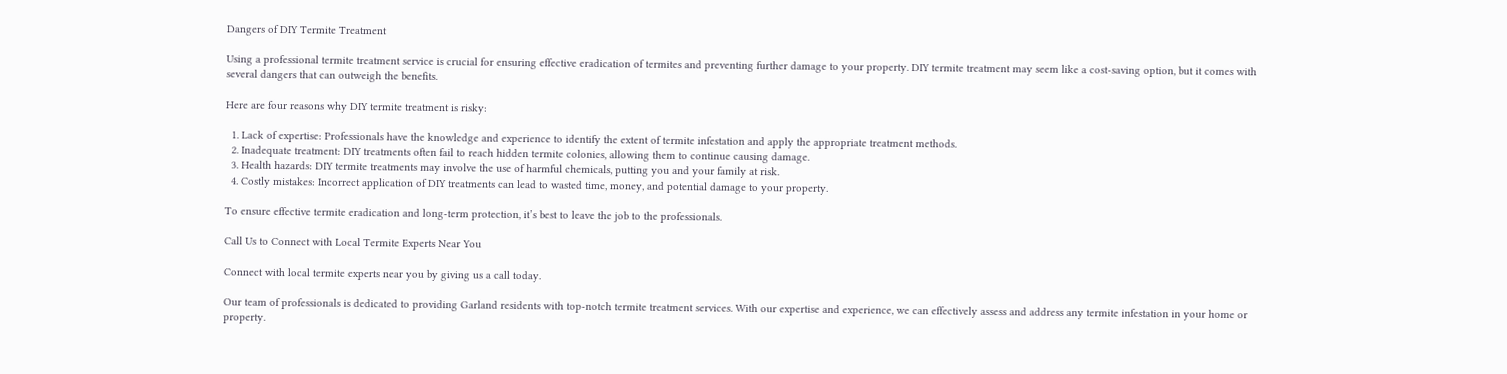Dangers of DIY Termite Treatment

Using a professional termite treatment service is crucial for ensuring effective eradication of termites and preventing further damage to your property. DIY termite treatment may seem like a cost-saving option, but it comes with several dangers that can outweigh the benefits.

Here are four reasons why DIY termite treatment is risky:

  1. Lack of expertise: Professionals have the knowledge and experience to identify the extent of termite infestation and apply the appropriate treatment methods.
  2. Inadequate treatment: DIY treatments often fail to reach hidden termite colonies, allowing them to continue causing damage.
  3. Health hazards: DIY termite treatments may involve the use of harmful chemicals, putting you and your family at risk.
  4. Costly mistakes: Incorrect application of DIY treatments can lead to wasted time, money, and potential damage to your property.

To ensure effective termite eradication and long-term protection, it’s best to leave the job to the professionals.

Call Us to Connect with Local Termite Experts Near You

Connect with local termite experts near you by giving us a call today.

Our team of professionals is dedicated to providing Garland residents with top-notch termite treatment services. With our expertise and experience, we can effectively assess and address any termite infestation in your home or property.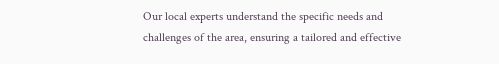Our local experts understand the specific needs and challenges of the area, ensuring a tailored and effective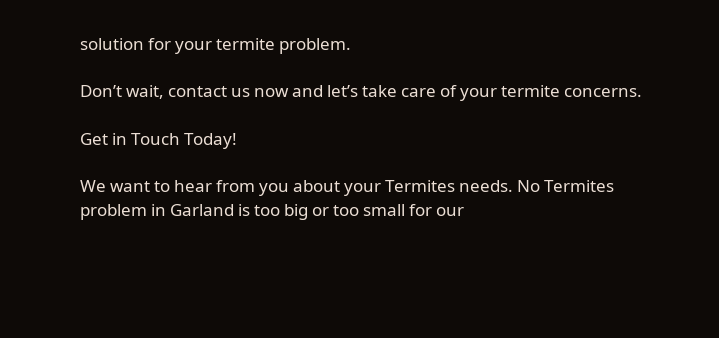solution for your termite problem.

Don’t wait, contact us now and let’s take care of your termite concerns.

Get in Touch Today!

We want to hear from you about your Termites needs. No Termites problem in Garland is too big or too small for our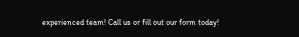experienced team! Call us or fill out our form today!